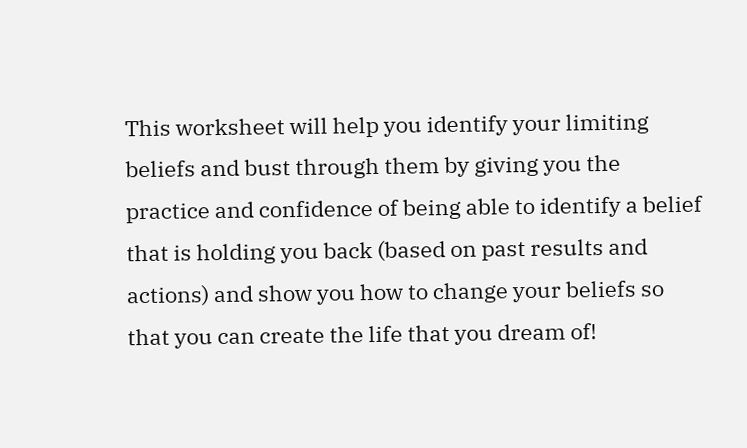This worksheet will help you identify your limiting beliefs and bust through them by giving you the practice and confidence of being able to identify a belief that is holding you back (based on past results and actions) and show you how to change your beliefs so that you can create the life that you dream of!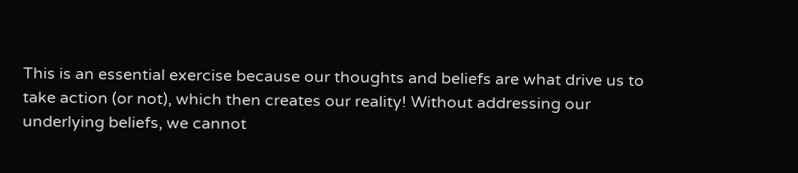This is an essential exercise because our thoughts and beliefs are what drive us to take action (or not), which then creates our reality! Without addressing our underlying beliefs, we cannot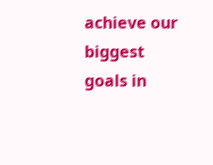achieve our biggest goals in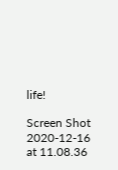life!

Screen Shot 2020-12-16 at 11.08.36